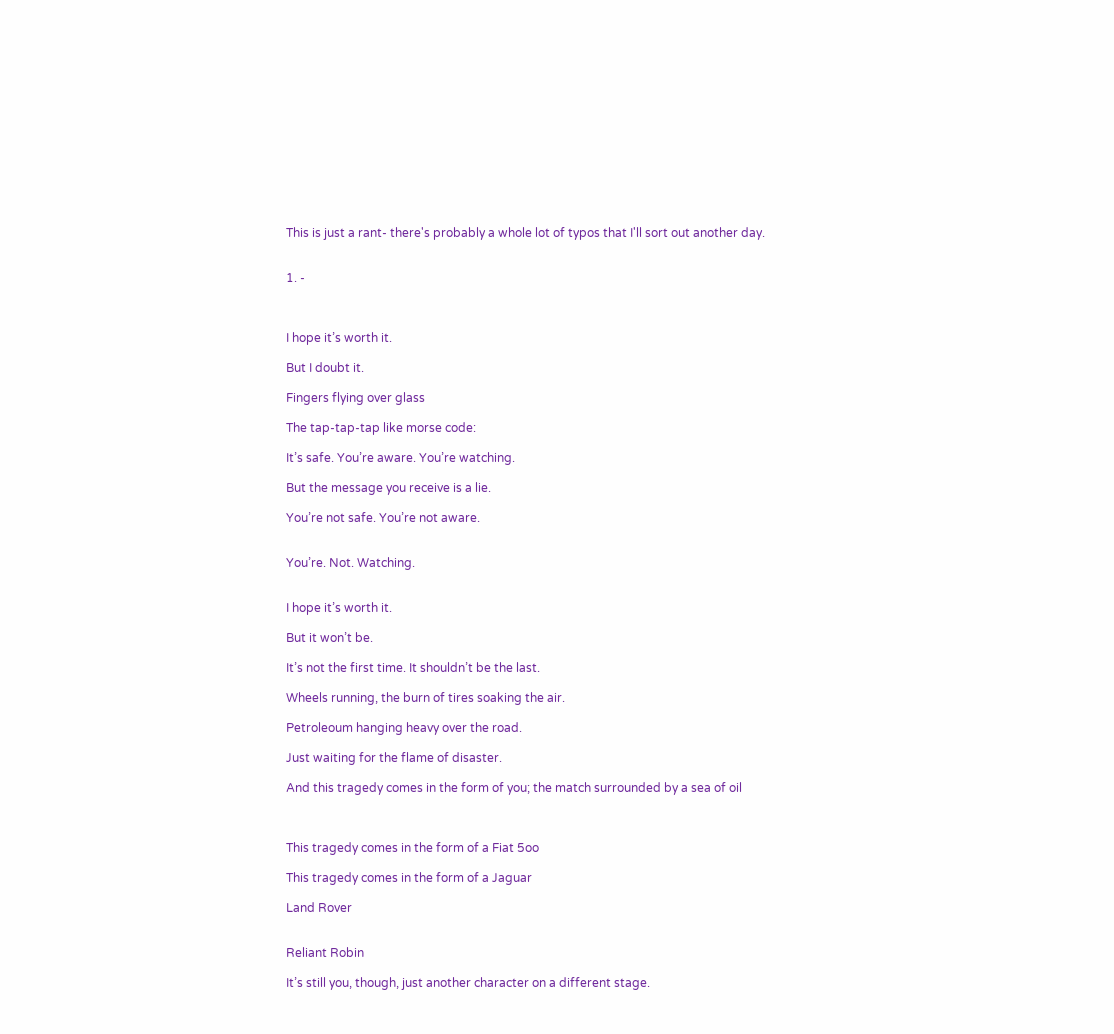This is just a rant- there's probably a whole lot of typos that I'll sort out another day.


1. -



I hope it’s worth it.

But I doubt it.

Fingers flying over glass

The tap-tap-tap like morse code:

It’s safe. You’re aware. You’re watching.

But the message you receive is a lie.

You’re not safe. You’re not aware.


You’re. Not. Watching.


I hope it’s worth it.

But it won’t be.

It’s not the first time. It shouldn’t be the last.

Wheels running, the burn of tires soaking the air.

Petroleoum hanging heavy over the road.

Just waiting for the flame of disaster.

And this tragedy comes in the form of you; the match surrounded by a sea of oil



This tragedy comes in the form of a Fiat 5oo

This tragedy comes in the form of a Jaguar

Land Rover


Reliant Robin

It’s still you, though, just another character on a different stage.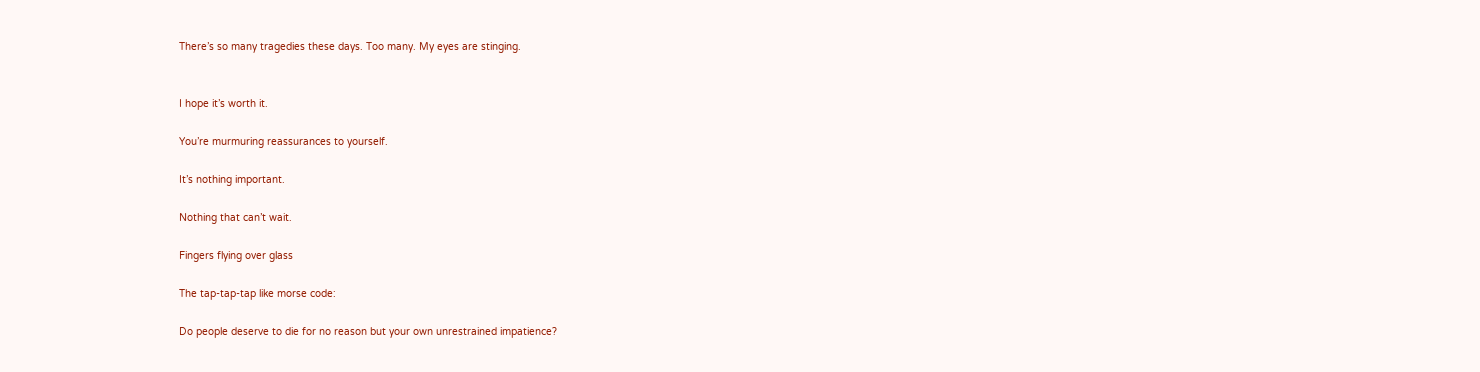There’s so many tragedies these days. Too many. My eyes are stinging.


I hope it’s worth it.

You’re murmuring reassurances to yourself.

It’s nothing important.

Nothing that can’t wait.

Fingers flying over glass

The tap-tap-tap like morse code:

Do people deserve to die for no reason but your own unrestrained impatience?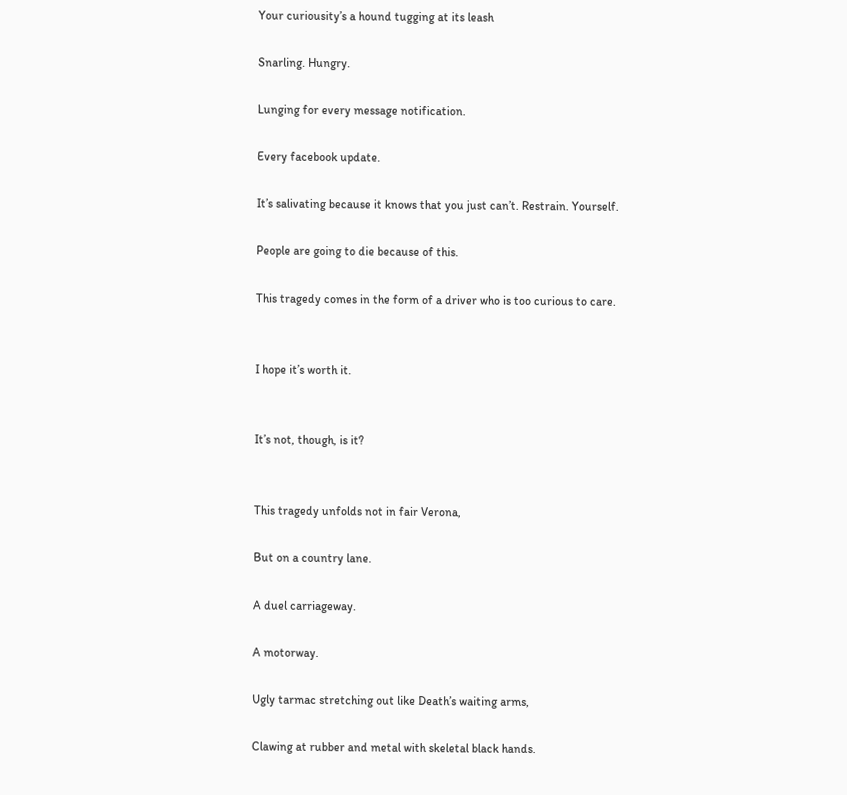Your curiousity’s a hound tugging at its leash

Snarling. Hungry.

Lunging for every message notification.

Every facebook update.

It’s salivating because it knows that you just can’t. Restrain. Yourself.

People are going to die because of this.

This tragedy comes in the form of a driver who is too curious to care.


I hope it’s worth it.


It’s not, though, is it?


This tragedy unfolds not in fair Verona,

But on a country lane.

A duel carriageway.

A motorway.

Ugly tarmac stretching out like Death’s waiting arms,

Clawing at rubber and metal with skeletal black hands.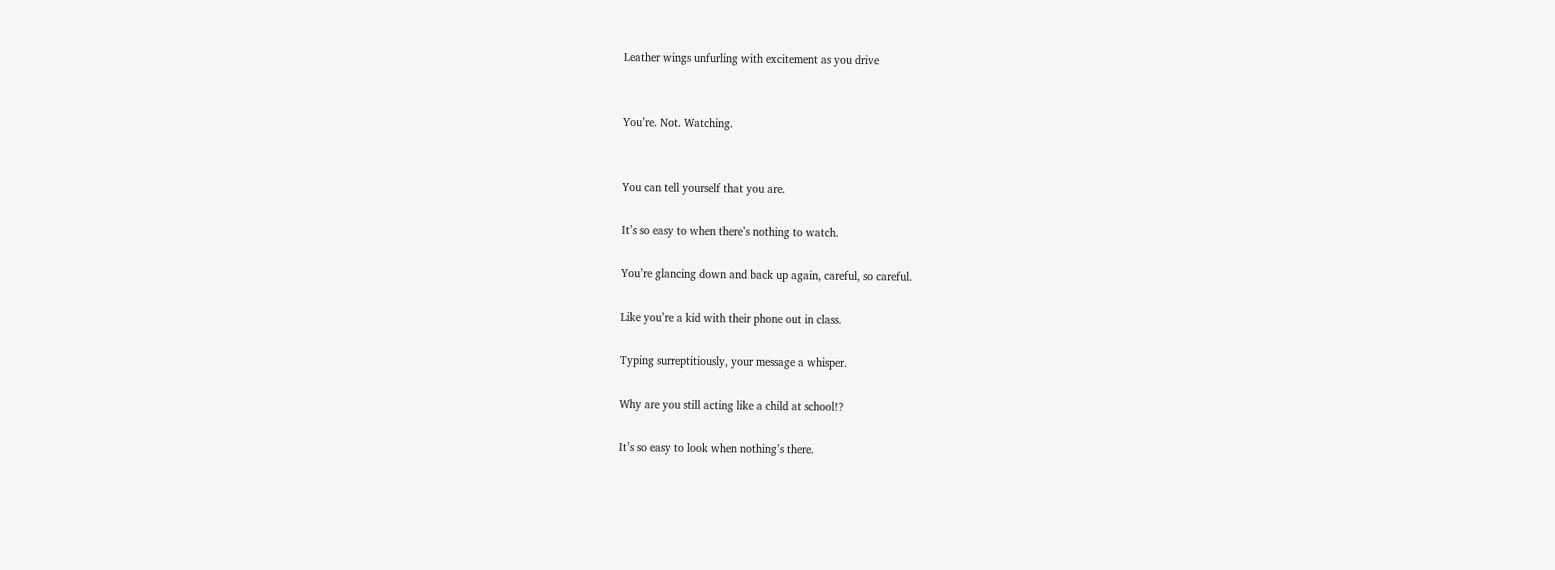Leather wings unfurling with excitement as you drive


You’re. Not. Watching.


You can tell yourself that you are.

It’s so easy to when there’s nothing to watch.

You’re glancing down and back up again, careful, so careful.

Like you’re a kid with their phone out in class.

Typing surreptitiously, your message a whisper.

Why are you still acting like a child at school!?

It’s so easy to look when nothing’s there.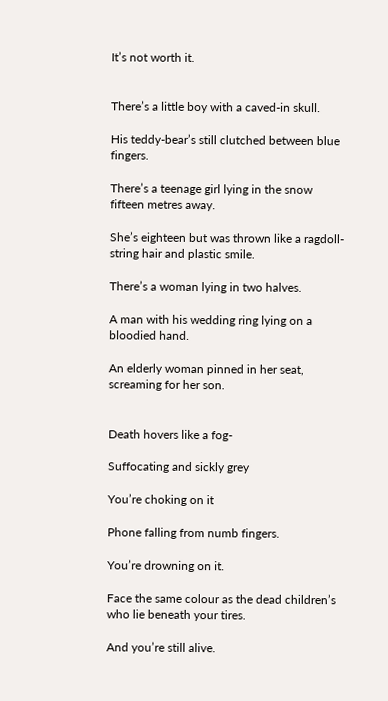It’s not worth it.


There’s a little boy with a caved-in skull.

His teddy-bear’s still clutched between blue fingers.

There’s a teenage girl lying in the snow fifteen metres away.

She’s eighteen but was thrown like a ragdoll- string hair and plastic smile.

There’s a woman lying in two halves.

A man with his wedding ring lying on a bloodied hand.

An elderly woman pinned in her seat, screaming for her son.


Death hovers like a fog-

Suffocating and sickly grey

You’re choking on it

Phone falling from numb fingers.

You’re drowning on it.

Face the same colour as the dead children’s who lie beneath your tires.

And you’re still alive.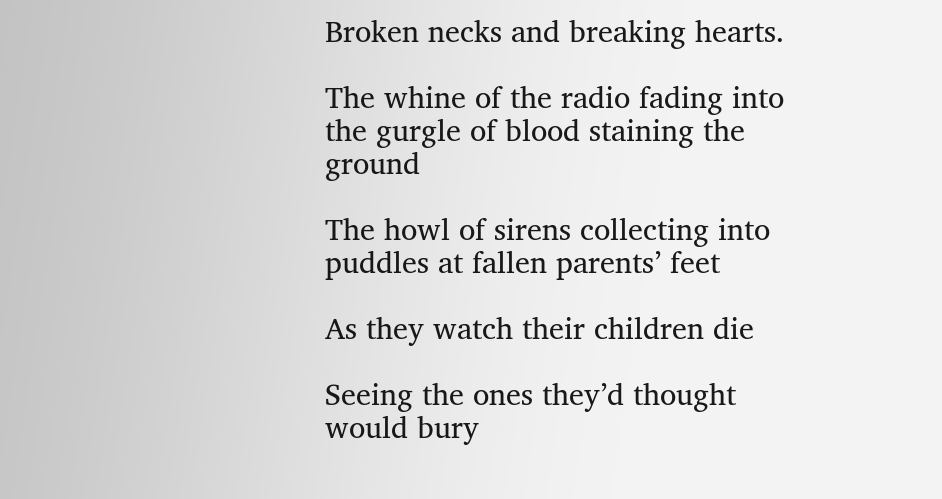Broken necks and breaking hearts.

The whine of the radio fading into the gurgle of blood staining the ground

The howl of sirens collecting into puddles at fallen parents’ feet

As they watch their children die

Seeing the ones they’d thought would bury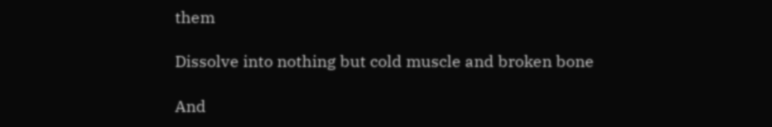them

Dissolve into nothing but cold muscle and broken bone

And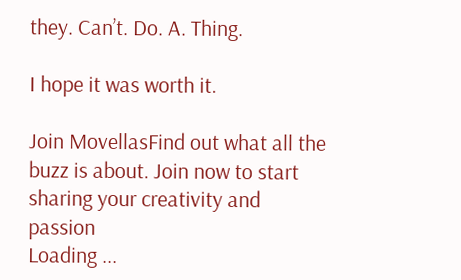they. Can’t. Do. A. Thing.

I hope it was worth it.

Join MovellasFind out what all the buzz is about. Join now to start sharing your creativity and passion
Loading ...